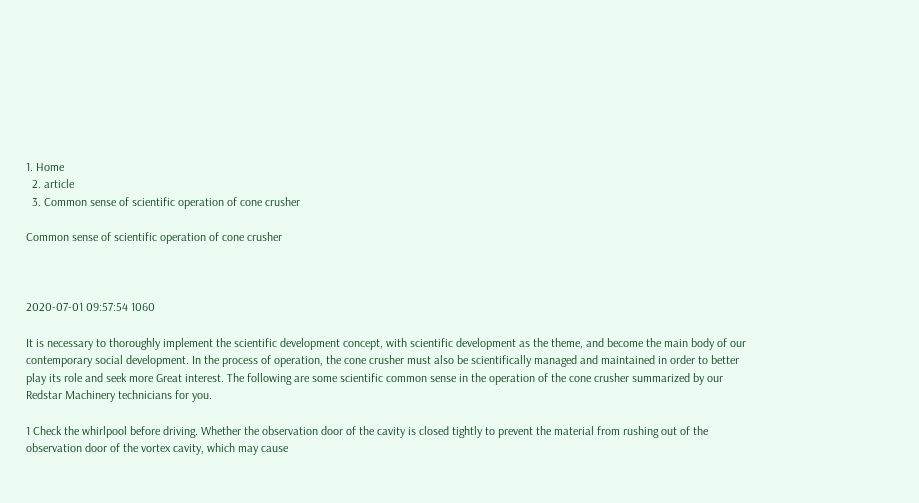1. Home
  2. article
  3. Common sense of scientific operation of cone crusher

Common sense of scientific operation of cone crusher



2020-07-01 09:57:54 1060

It is necessary to thoroughly implement the scientific development concept, with scientific development as the theme, and become the main body of our contemporary social development. In the process of operation, the cone crusher must also be scientifically managed and maintained in order to better play its role and seek more Great interest. The following are some scientific common sense in the operation of the cone crusher summarized by our Redstar Machinery technicians for you.

1 Check the whirlpool before driving. Whether the observation door of the cavity is closed tightly to prevent the material from rushing out of the observation door of the vortex cavity, which may cause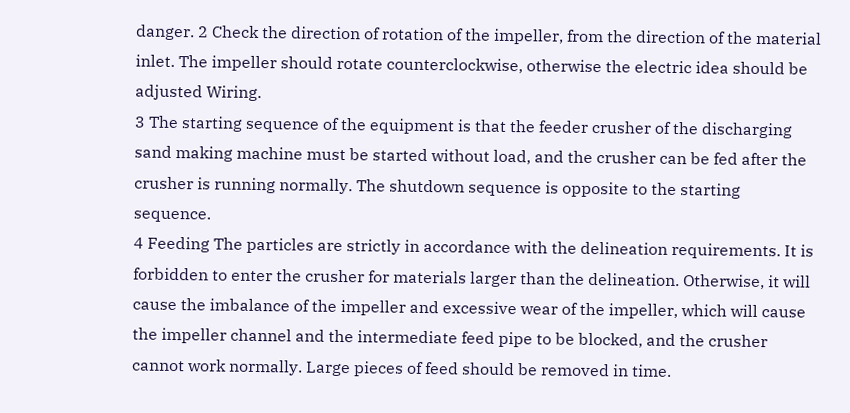danger. 2 Check the direction of rotation of the impeller, from the direction of the material inlet. The impeller should rotate counterclockwise, otherwise the electric idea should be adjusted Wiring.
3 The starting sequence of the equipment is that the feeder crusher of the discharging sand making machine must be started without load, and the crusher can be fed after the crusher is running normally. The shutdown sequence is opposite to the starting sequence.
4 Feeding The particles are strictly in accordance with the delineation requirements. It is forbidden to enter the crusher for materials larger than the delineation. Otherwise, it will cause the imbalance of the impeller and excessive wear of the impeller, which will cause the impeller channel and the intermediate feed pipe to be blocked, and the crusher cannot work normally. Large pieces of feed should be removed in time.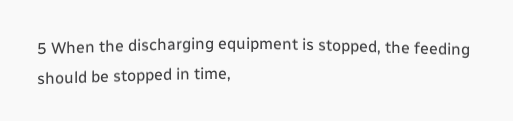5 When the discharging equipment is stopped, the feeding should be stopped in time,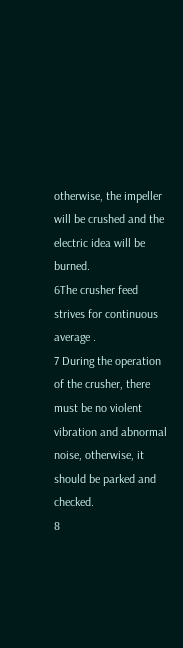otherwise, the impeller will be crushed and the electric idea will be burned.
6The crusher feed strives for continuous average .
7 During the operation of the crusher, there must be no violent vibration and abnormal noise, otherwise, it should be parked and checked.
8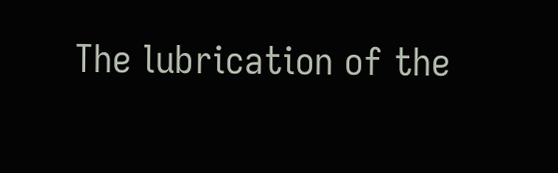The lubrication of the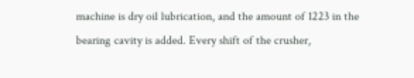machine is dry oil lubrication, and the amount of 1223 in the bearing cavity is added. Every shift of the crusher,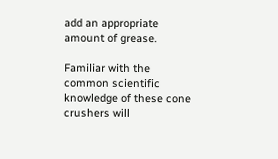add an appropriate amount of grease.

Familiar with the common scientific knowledge of these cone crushers will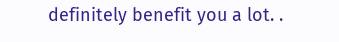definitely benefit you a lot. .